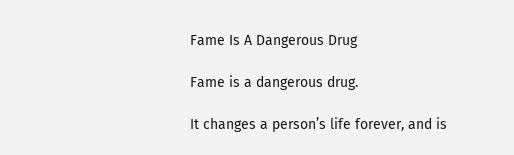Fame Is A Dangerous Drug

Fame is a dangerous drug.

It changes a person’s life forever, and is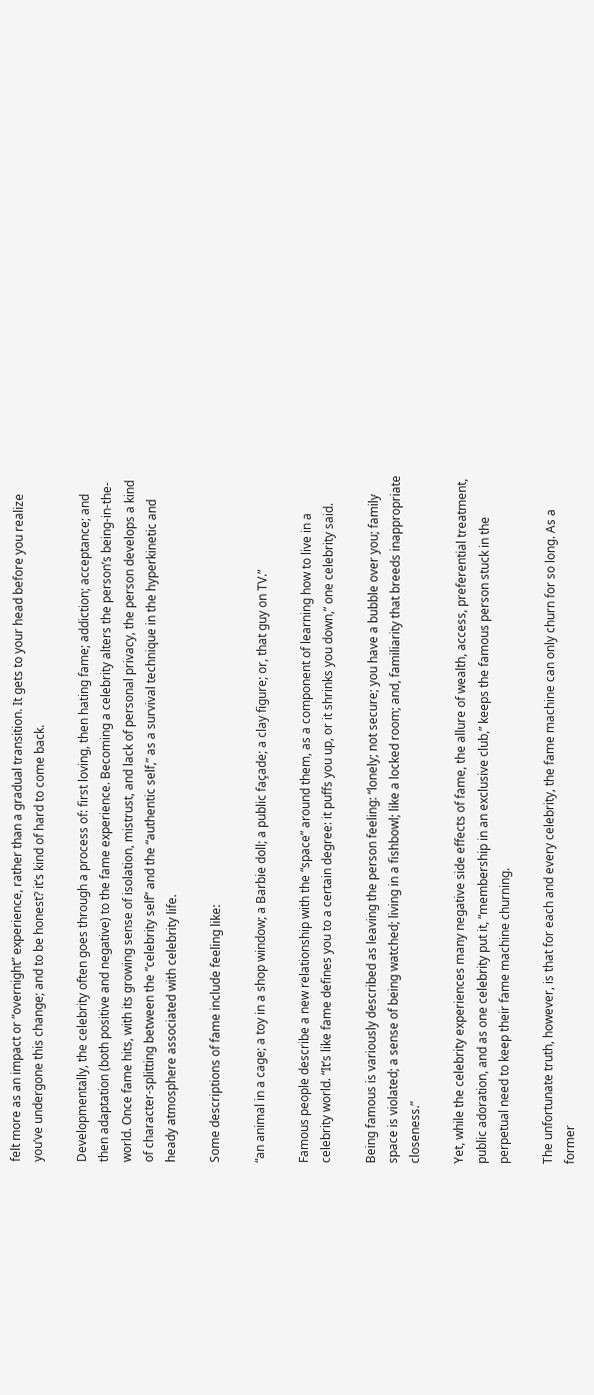felt more as an impact or “overnight” experience, rather than a gradual transition. It gets to your head before you realize you’ve undergone this change; and to be honest? it’s kind of hard to come back.

Developmentally, the celebrity often goes through a process of: first loving, then hating fame; addiction; acceptance; and then adaptation (both positive and negative) to the fame experience. Becoming a celebrity alters the person’s being-in-the-world. Once fame hits, with its growing sense of isolation, mistrust, and lack of personal privacy, the person develops a kind of character-splitting between the “celebrity self” and the “authentic self,” as a survival technique in the hyperkinetic and heady atmosphere associated with celebrity life.

Some descriptions of fame include feeling like:

“an animal in a cage; a toy in a shop window; a Barbie doll; a public façade; a clay figure; or, that guy on TV.”

Famous people describe a new relationship with the “space” around them, as a component of learning how to live in a celebrity world. “It’s like fame defines you to a certain degree: it puffs you up, or it shrinks you down,” one celebrity said.

Being famous is variously described as leaving the person feeling: “lonely; not secure; you have a bubble over you; family space is violated; a sense of being watched; living in a fishbowl; like a locked room; and, familiarity that breeds inappropriate closeness.”

Yet, while the celebrity experiences many negative side effects of fame, the allure of wealth, access, preferential treatment, public adoration, and as one celebrity put it, “membership in an exclusive club,” keeps the famous person stuck in the perpetual need to keep their fame machine churning.

The unfortunate truth, however, is that for each and every celebrity, the fame machine can only churn for so long. As a former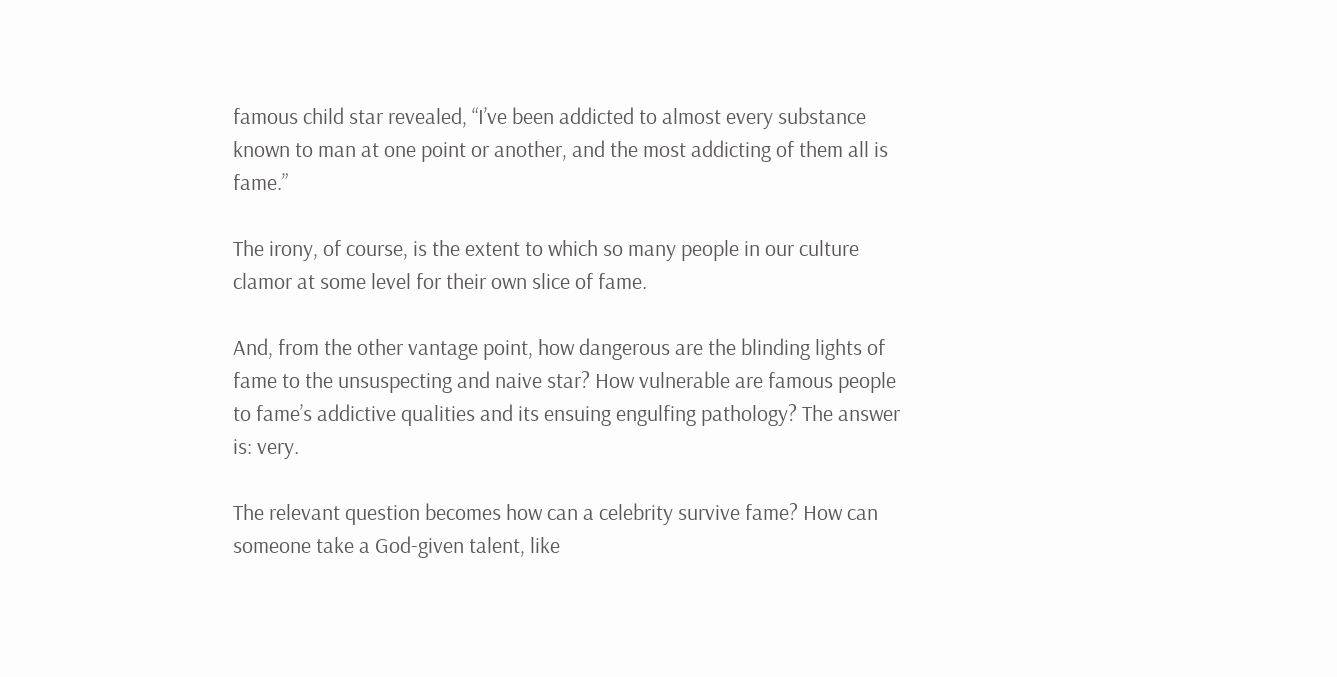famous child star revealed, “I’ve been addicted to almost every substance known to man at one point or another, and the most addicting of them all is fame.”

The irony, of course, is the extent to which so many people in our culture clamor at some level for their own slice of fame.

And, from the other vantage point, how dangerous are the blinding lights of fame to the unsuspecting and naive star? How vulnerable are famous people to fame’s addictive qualities and its ensuing engulfing pathology? The answer is: very.

The relevant question becomes how can a celebrity survive fame? How can someone take a God-given talent, like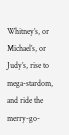Whitney’s, or Michael’s, or Judy’s, rise to mega-stardom, and ride the merry-go-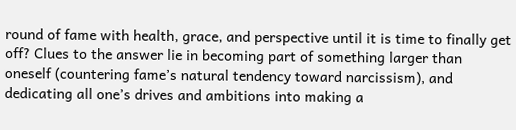round of fame with health, grace, and perspective until it is time to finally get off? Clues to the answer lie in becoming part of something larger than oneself (countering fame’s natural tendency toward narcissism), and dedicating all one’s drives and ambitions into making a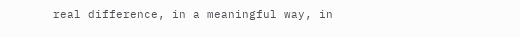real difference, in a meaningful way, in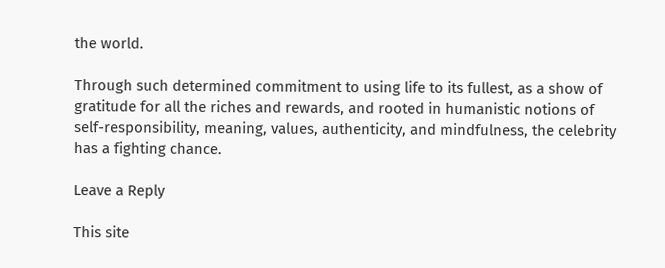the world.

Through such determined commitment to using life to its fullest, as a show of gratitude for all the riches and rewards, and rooted in humanistic notions of self-responsibility, meaning, values, authenticity, and mindfulness, the celebrity has a fighting chance.

Leave a Reply

This site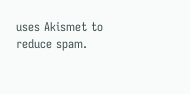uses Akismet to reduce spam.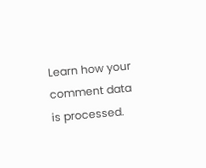Learn how your comment data is processed.